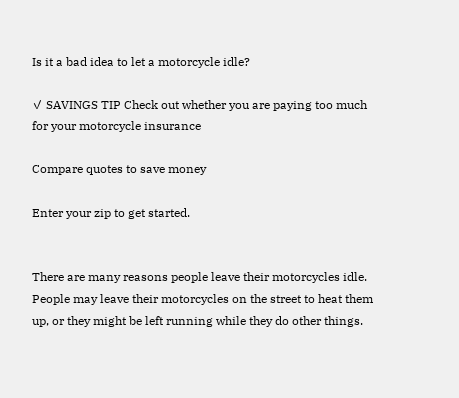Is it a bad idea to let a motorcycle idle?

✓ SAVINGS TIP Check out whether you are paying too much for your motorcycle insurance

Compare quotes to save money

Enter your zip to get started.


There are many reasons people leave their motorcycles idle. People may leave their motorcycles on the street to heat them up, or they might be left running while they do other things.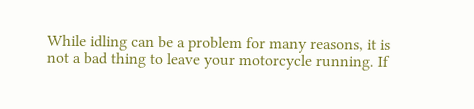While idling can be a problem for many reasons, it is not a bad thing to leave your motorcycle running. If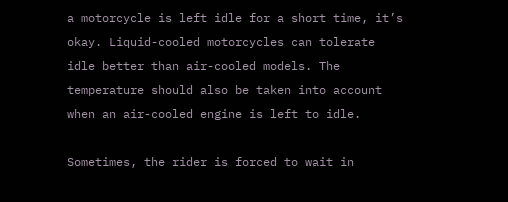a motorcycle is left idle for a short time, it’s okay. Liquid-cooled motorcycles can tolerate idle better than air-cooled models. The temperature should also be taken into account when an air-cooled engine is left to idle.

Sometimes, the rider is forced to wait in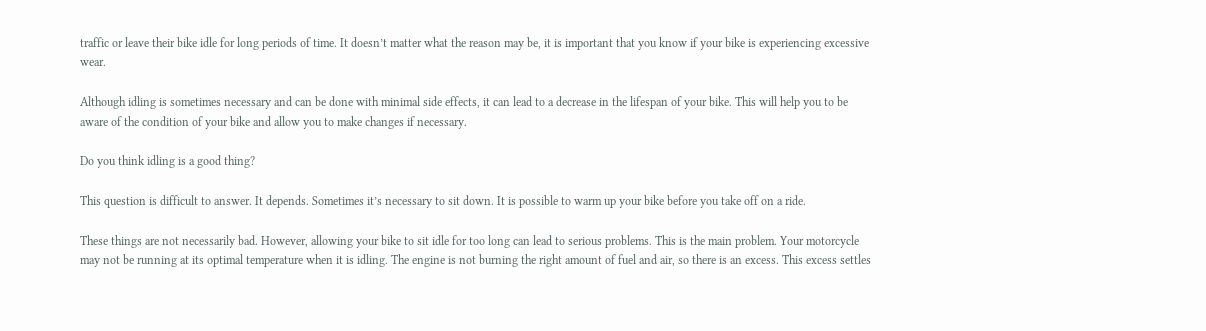traffic or leave their bike idle for long periods of time. It doesn’t matter what the reason may be, it is important that you know if your bike is experiencing excessive wear.

Although idling is sometimes necessary and can be done with minimal side effects, it can lead to a decrease in the lifespan of your bike. This will help you to be aware of the condition of your bike and allow you to make changes if necessary.

Do you think idling is a good thing?

This question is difficult to answer. It depends. Sometimes it’s necessary to sit down. It is possible to warm up your bike before you take off on a ride.

These things are not necessarily bad. However, allowing your bike to sit idle for too long can lead to serious problems. This is the main problem. Your motorcycle may not be running at its optimal temperature when it is idling. The engine is not burning the right amount of fuel and air, so there is an excess. This excess settles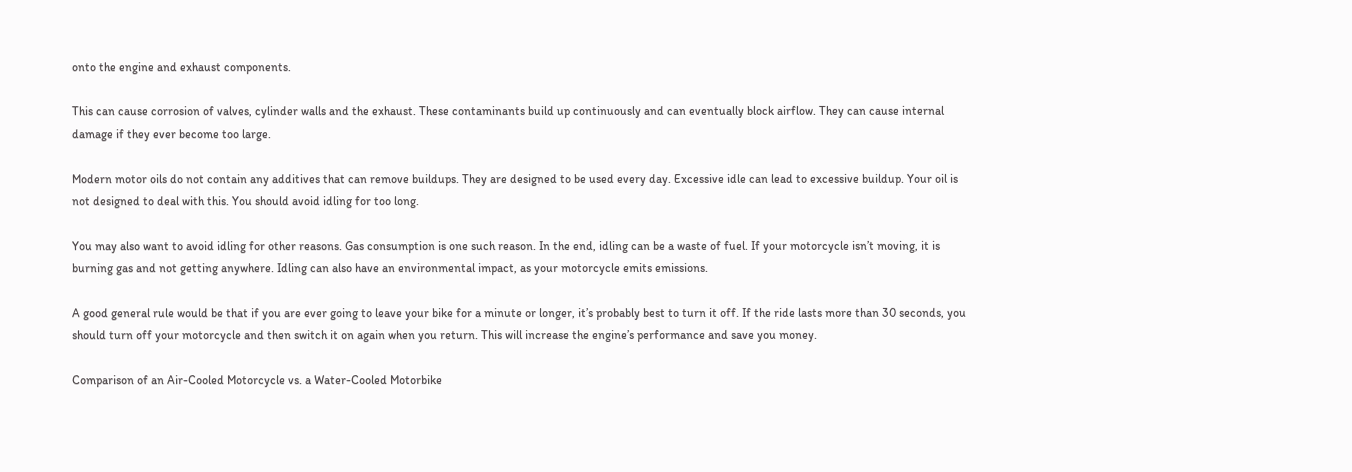onto the engine and exhaust components.

This can cause corrosion of valves, cylinder walls and the exhaust. These contaminants build up continuously and can eventually block airflow. They can cause internal damage if they ever become too large.

Modern motor oils do not contain any additives that can remove buildups. They are designed to be used every day. Excessive idle can lead to excessive buildup. Your oil is not designed to deal with this. You should avoid idling for too long.

You may also want to avoid idling for other reasons. Gas consumption is one such reason. In the end, idling can be a waste of fuel. If your motorcycle isn’t moving, it is burning gas and not getting anywhere. Idling can also have an environmental impact, as your motorcycle emits emissions.

A good general rule would be that if you are ever going to leave your bike for a minute or longer, it’s probably best to turn it off. If the ride lasts more than 30 seconds, you should turn off your motorcycle and then switch it on again when you return. This will increase the engine’s performance and save you money.

Comparison of an Air-Cooled Motorcycle vs. a Water-Cooled Motorbike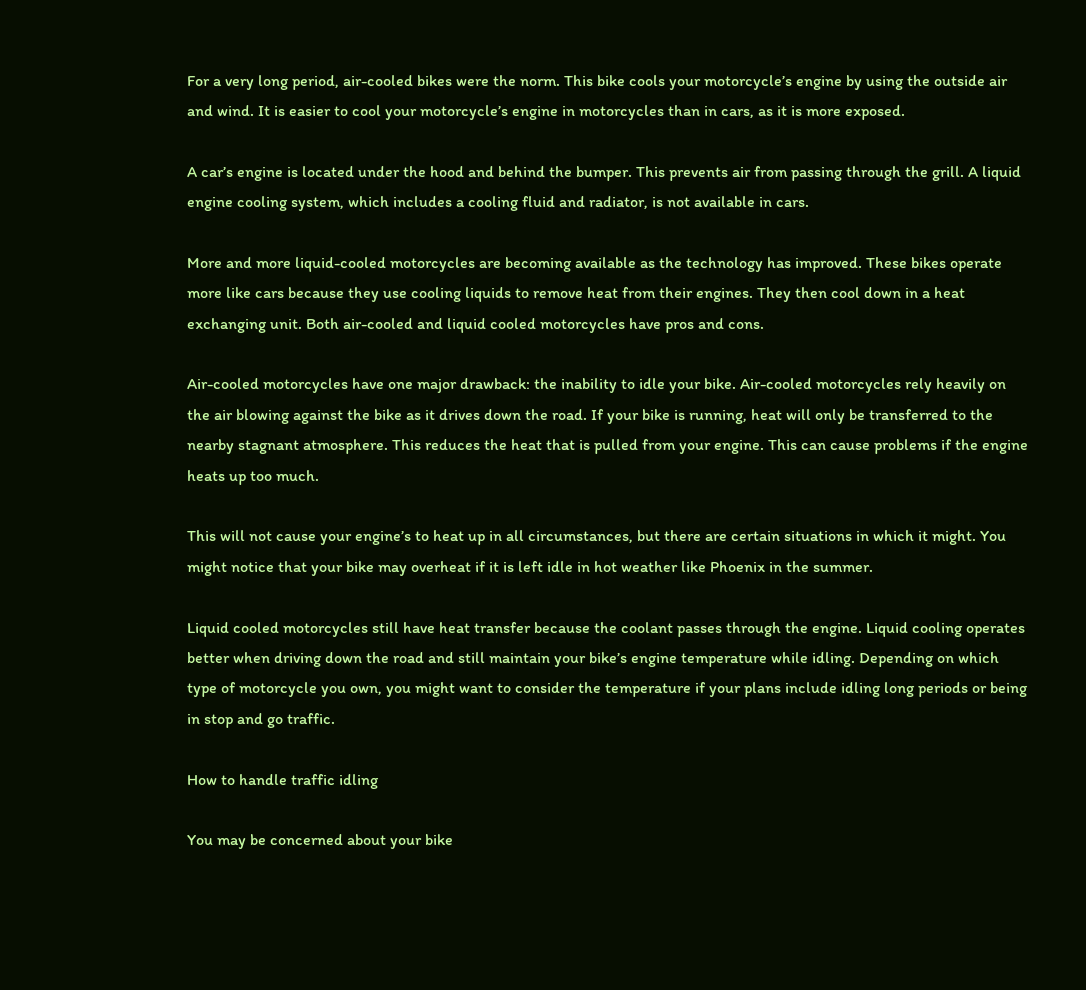For a very long period, air-cooled bikes were the norm. This bike cools your motorcycle’s engine by using the outside air and wind. It is easier to cool your motorcycle’s engine in motorcycles than in cars, as it is more exposed.

A car’s engine is located under the hood and behind the bumper. This prevents air from passing through the grill. A liquid engine cooling system, which includes a cooling fluid and radiator, is not available in cars.

More and more liquid-cooled motorcycles are becoming available as the technology has improved. These bikes operate more like cars because they use cooling liquids to remove heat from their engines. They then cool down in a heat exchanging unit. Both air-cooled and liquid cooled motorcycles have pros and cons.

Air-cooled motorcycles have one major drawback: the inability to idle your bike. Air-cooled motorcycles rely heavily on the air blowing against the bike as it drives down the road. If your bike is running, heat will only be transferred to the nearby stagnant atmosphere. This reduces the heat that is pulled from your engine. This can cause problems if the engine heats up too much.

This will not cause your engine’s to heat up in all circumstances, but there are certain situations in which it might. You might notice that your bike may overheat if it is left idle in hot weather like Phoenix in the summer.

Liquid cooled motorcycles still have heat transfer because the coolant passes through the engine. Liquid cooling operates better when driving down the road and still maintain your bike’s engine temperature while idling. Depending on which type of motorcycle you own, you might want to consider the temperature if your plans include idling long periods or being in stop and go traffic.

How to handle traffic idling

You may be concerned about your bike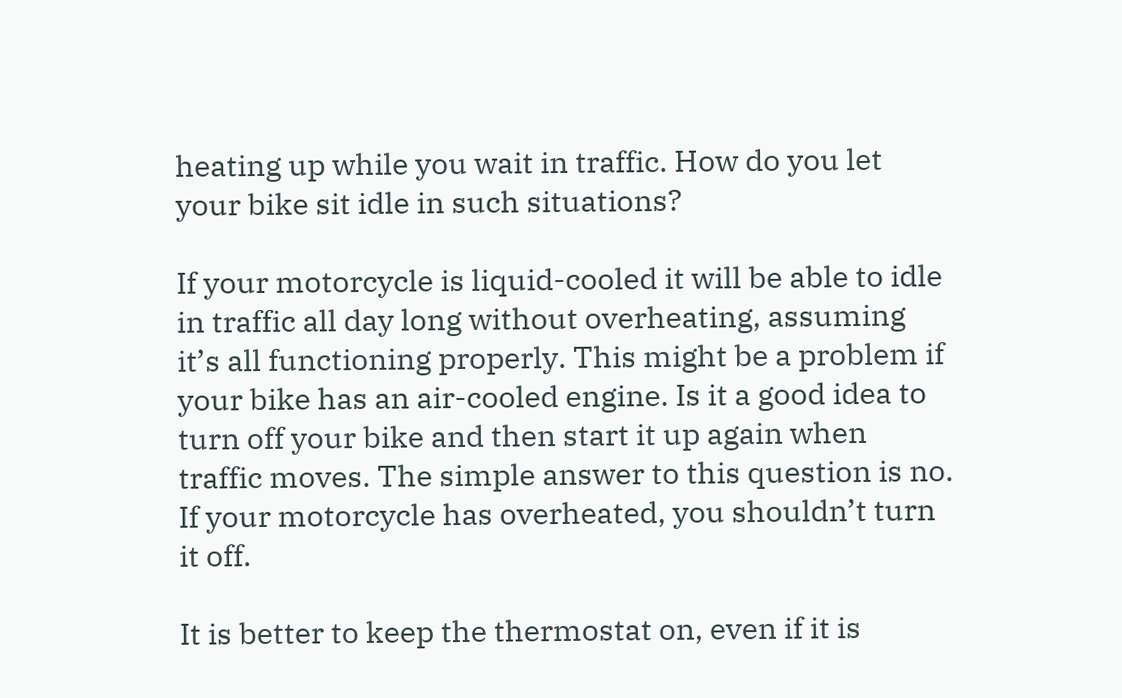heating up while you wait in traffic. How do you let your bike sit idle in such situations?

If your motorcycle is liquid-cooled it will be able to idle in traffic all day long without overheating, assuming it’s all functioning properly. This might be a problem if your bike has an air-cooled engine. Is it a good idea to turn off your bike and then start it up again when traffic moves. The simple answer to this question is no. If your motorcycle has overheated, you shouldn’t turn it off.

It is better to keep the thermostat on, even if it is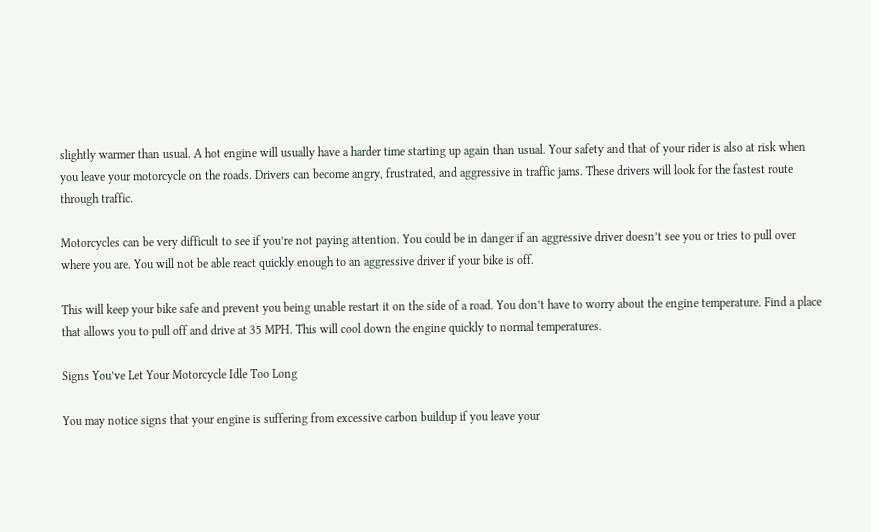slightly warmer than usual. A hot engine will usually have a harder time starting up again than usual. Your safety and that of your rider is also at risk when you leave your motorcycle on the roads. Drivers can become angry, frustrated, and aggressive in traffic jams. These drivers will look for the fastest route through traffic.

Motorcycles can be very difficult to see if you’re not paying attention. You could be in danger if an aggressive driver doesn’t see you or tries to pull over where you are. You will not be able react quickly enough to an aggressive driver if your bike is off.

This will keep your bike safe and prevent you being unable restart it on the side of a road. You don’t have to worry about the engine temperature. Find a place that allows you to pull off and drive at 35 MPH. This will cool down the engine quickly to normal temperatures.

Signs You’ve Let Your Motorcycle Idle Too Long

You may notice signs that your engine is suffering from excessive carbon buildup if you leave your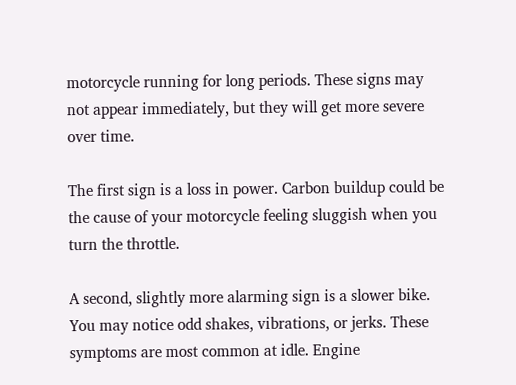motorcycle running for long periods. These signs may not appear immediately, but they will get more severe over time.

The first sign is a loss in power. Carbon buildup could be the cause of your motorcycle feeling sluggish when you turn the throttle.

A second, slightly more alarming sign is a slower bike. You may notice odd shakes, vibrations, or jerks. These symptoms are most common at idle. Engine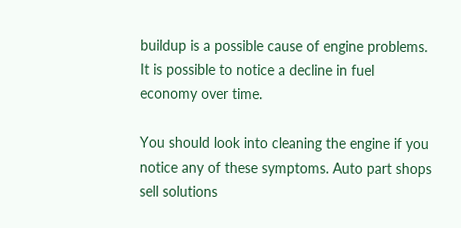buildup is a possible cause of engine problems. It is possible to notice a decline in fuel economy over time.

You should look into cleaning the engine if you notice any of these symptoms. Auto part shops sell solutions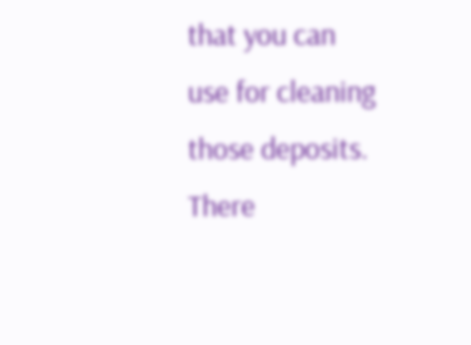that you can use for cleaning those deposits. There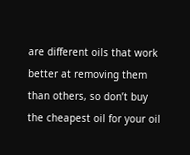are different oils that work better at removing them than others, so don’t buy the cheapest oil for your oil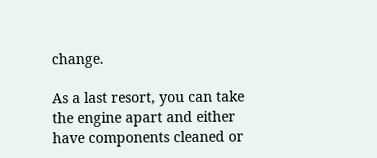change.

As a last resort, you can take the engine apart and either have components cleaned or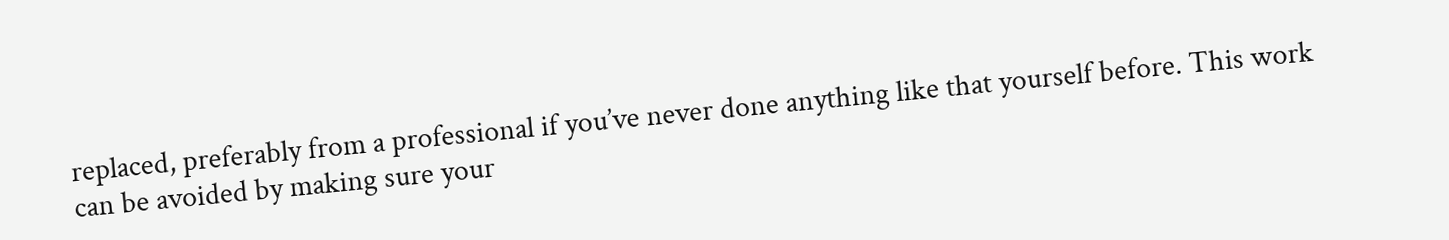replaced, preferably from a professional if you’ve never done anything like that yourself before. This work can be avoided by making sure your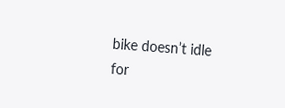bike doesn’t idle for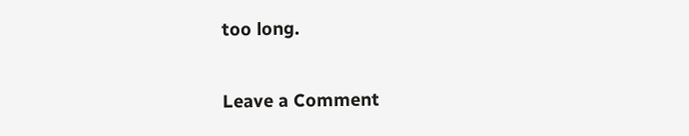too long.

Leave a Comment